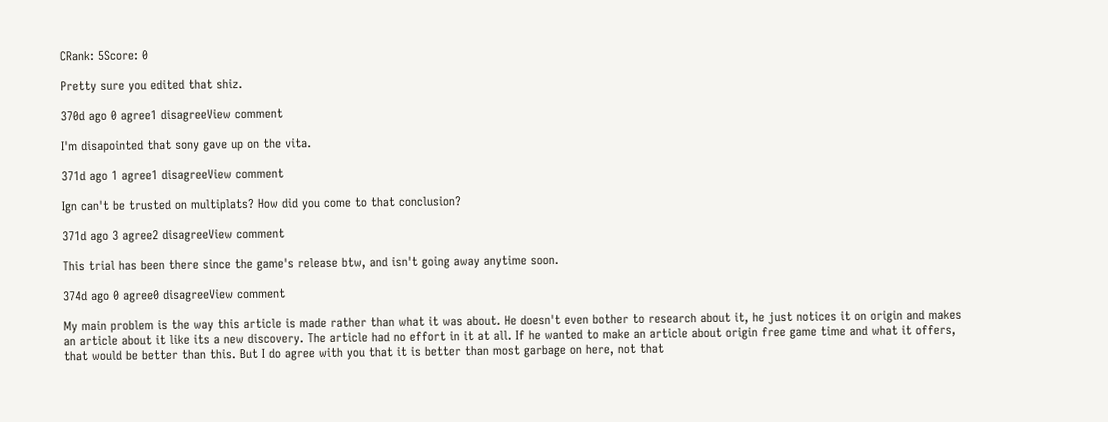CRank: 5Score: 0

Pretty sure you edited that shiz.

370d ago 0 agree1 disagreeView comment

I'm disapointed that sony gave up on the vita.

371d ago 1 agree1 disagreeView comment

Ign can't be trusted on multiplats? How did you come to that conclusion?

371d ago 3 agree2 disagreeView comment

This trial has been there since the game's release btw, and isn't going away anytime soon.

374d ago 0 agree0 disagreeView comment

My main problem is the way this article is made rather than what it was about. He doesn't even bother to research about it, he just notices it on origin and makes an article about it like its a new discovery. The article had no effort in it at all. If he wanted to make an article about origin free game time and what it offers, that would be better than this. But I do agree with you that it is better than most garbage on here, not that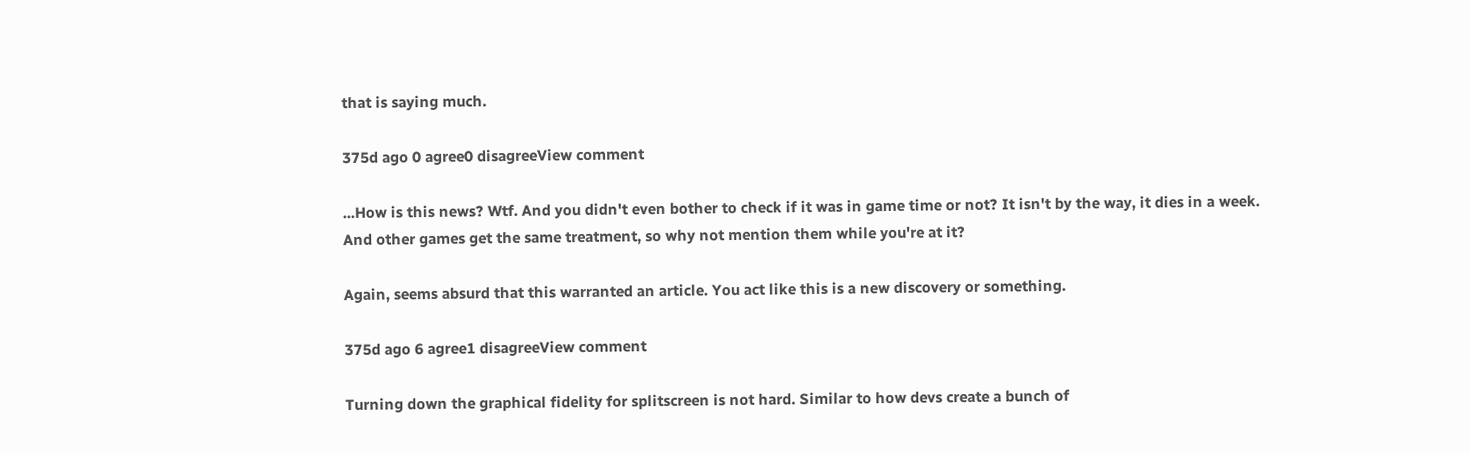that is saying much.

375d ago 0 agree0 disagreeView comment

...How is this news? Wtf. And you didn't even bother to check if it was in game time or not? It isn't by the way, it dies in a week. And other games get the same treatment, so why not mention them while you're at it?

Again, seems absurd that this warranted an article. You act like this is a new discovery or something.

375d ago 6 agree1 disagreeView comment

Turning down the graphical fidelity for splitscreen is not hard. Similar to how devs create a bunch of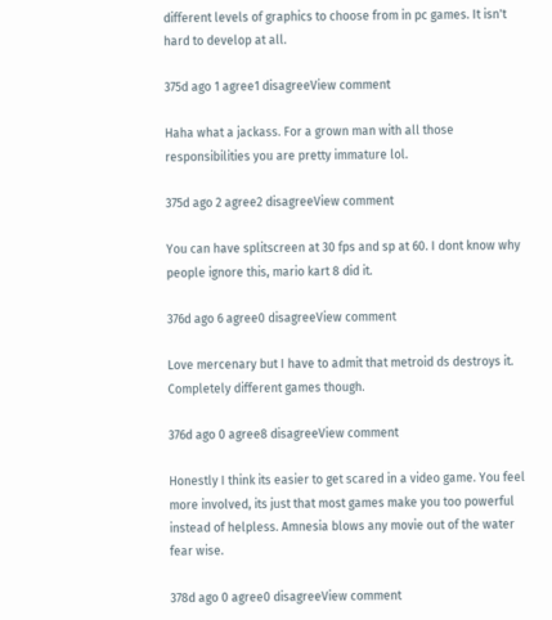different levels of graphics to choose from in pc games. It isn't hard to develop at all.

375d ago 1 agree1 disagreeView comment

Haha what a jackass. For a grown man with all those responsibilities you are pretty immature lol.

375d ago 2 agree2 disagreeView comment

You can have splitscreen at 30 fps and sp at 60. I dont know why people ignore this, mario kart 8 did it.

376d ago 6 agree0 disagreeView comment

Love mercenary but I have to admit that metroid ds destroys it. Completely different games though.

376d ago 0 agree8 disagreeView comment

Honestly I think its easier to get scared in a video game. You feel more involved, its just that most games make you too powerful instead of helpless. Amnesia blows any movie out of the water fear wise.

378d ago 0 agree0 disagreeView comment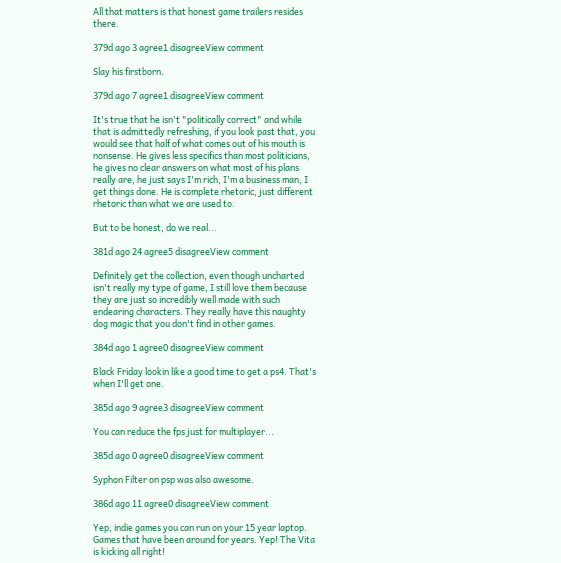All that matters is that honest game trailers resides there.

379d ago 3 agree1 disagreeView comment

Slay his firstborn.

379d ago 7 agree1 disagreeView comment

It's true that he isn't "politically correct" and while that is admittedly refreshing, if you look past that, you would see that half of what comes out of his mouth is nonsense. He gives less specifics than most politicians, he gives no clear answers on what most of his plans really are, he just says I'm rich, I'm a business man, I get things done. He is complete rhetoric, just different rhetoric than what we are used to.

But to be honest, do we real...

381d ago 24 agree5 disagreeView comment

Definitely get the collection, even though uncharted isn't really my type of game, I still love them because they are just so incredibly well made with such endearing characters. They really have this naughty dog magic that you don't find in other games.

384d ago 1 agree0 disagreeView comment

Black Friday lookin like a good time to get a ps4. That's when I'll get one.

385d ago 9 agree3 disagreeView comment

You can reduce the fps just for multiplayer...

385d ago 0 agree0 disagreeView comment

Syphon Filter on psp was also awesome.

386d ago 11 agree0 disagreeView comment

Yep, indie games you can run on your 15 year laptop. Games that have been around for years. Yep! The Vita is kicking all right!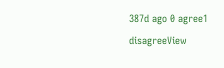387d ago 0 agree1 disagreeView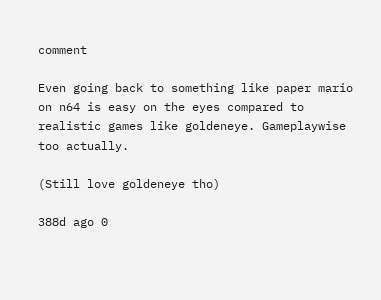comment

Even going back to something like paper mario on n64 is easy on the eyes compared to realistic games like goldeneye. Gameplaywise too actually.

(Still love goldeneye tho)

388d ago 0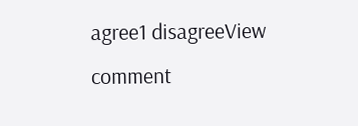agree1 disagreeView comment